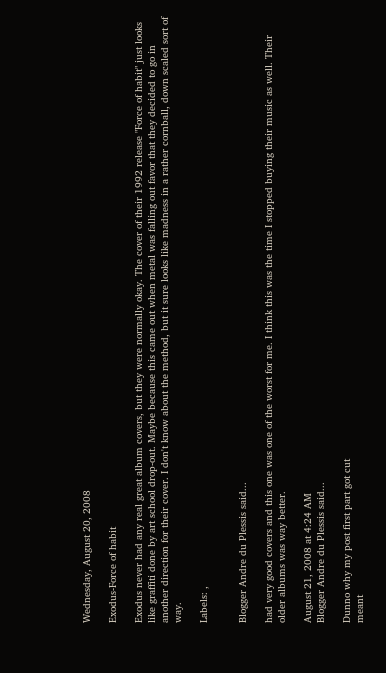Wednesday, August 20, 2008

Exodus-Force of habit

Exodus never had any real great album covers, but they were normally okay. The cover of their 1992 release "Force of habit" just looks like graffiti done by art school drop-out. Maybe because this came out when metal was falling out favor that they decided to go in another direction for their cover. I don't know about the method, but it sure looks like madness in a rather cornball, down scaled sort of way.

Labels: ,


Blogger Andre du Plessis said...

had very good covers and this one was one of the worst for me. I think this was the time I stopped buying their music as well. Their older albums was way better.

August 21, 2008 at 4:24 AM
Blogger Andre du Plessis said...

Dunno why my post first part got cut
meant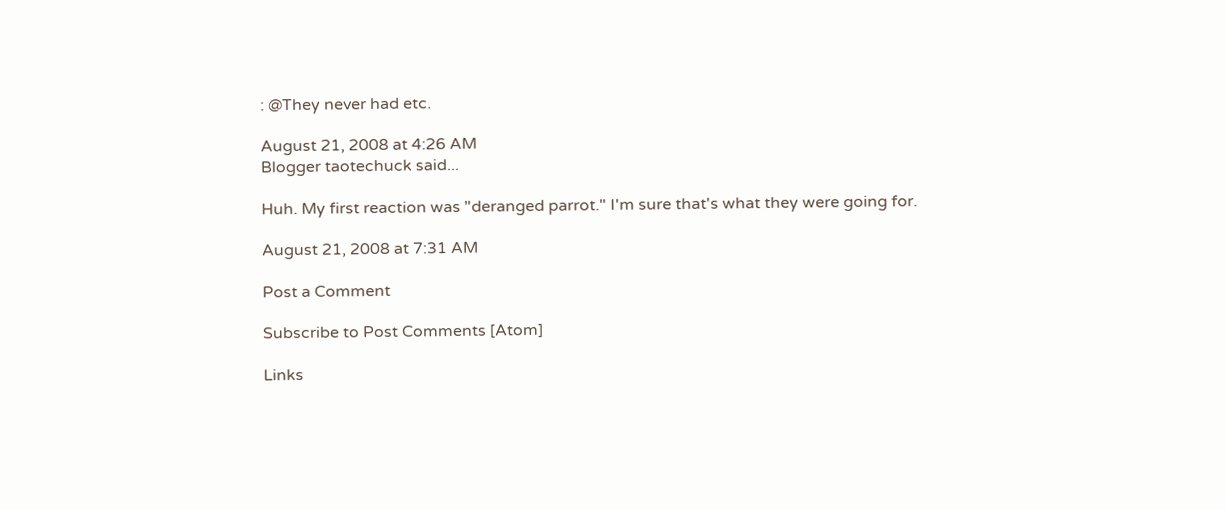: @They never had etc.

August 21, 2008 at 4:26 AM
Blogger taotechuck said...

Huh. My first reaction was "deranged parrot." I'm sure that's what they were going for.

August 21, 2008 at 7:31 AM

Post a Comment

Subscribe to Post Comments [Atom]

Links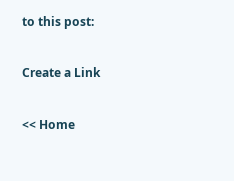to this post:

Create a Link

<< Home